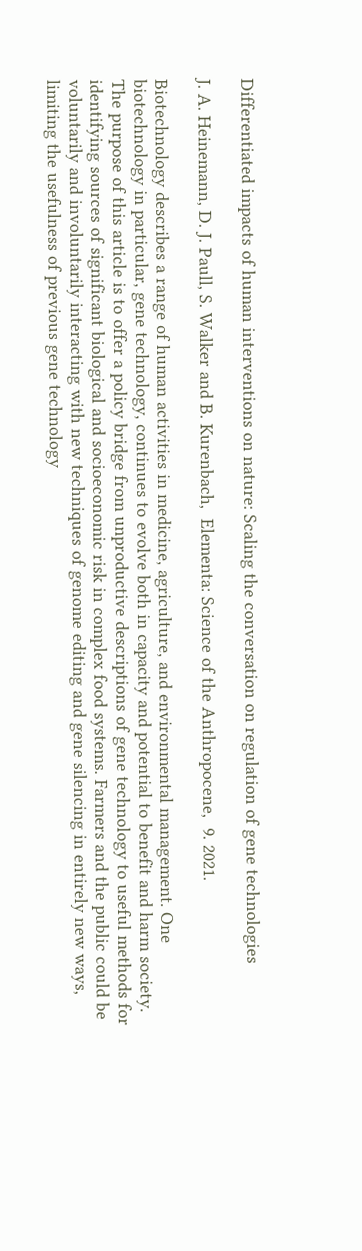Differentiated impacts of human interventions on nature: Scaling the conversation on regulation of gene technologies

J. A. Heinemann, D. J. Paull, S. Walker and B. Kurenbach,  Elementa: Science of the Anthropocene,  9. 2021.

Biotechnology describes a range of human activities in medicine, agriculture, and environmental management. One biotechnology in particular, gene technology, continues to evolve both in capacity and potential to benefit and harm society. The purpose of this article is to offer a policy bridge from unproductive descriptions of gene technology to useful methods for identifying sources of significant biological and socioeconomic risk in complex food systems. Farmers and the public could be voluntarily and involuntarily interacting with new techniques of genome editing and gene silencing in entirely new ways, limiting the usefulness of previous gene technology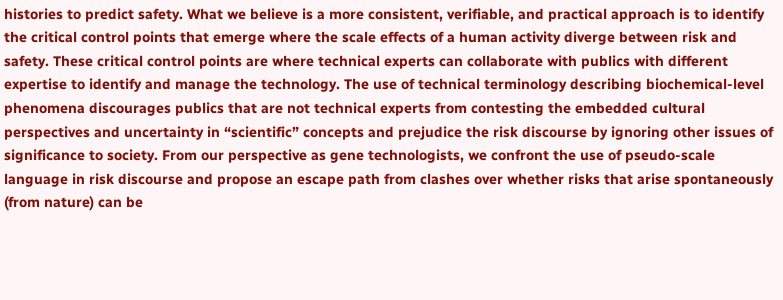histories to predict safety. What we believe is a more consistent, verifiable, and practical approach is to identify the critical control points that emerge where the scale effects of a human activity diverge between risk and safety. These critical control points are where technical experts can collaborate with publics with different expertise to identify and manage the technology. The use of technical terminology describing biochemical-level phenomena discourages publics that are not technical experts from contesting the embedded cultural perspectives and uncertainty in “scientific” concepts and prejudice the risk discourse by ignoring other issues of significance to society. From our perspective as gene technologists, we confront the use of pseudo-scale language in risk discourse and propose an escape path from clashes over whether risks that arise spontaneously (from nature) can be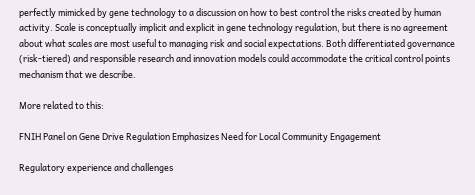perfectly mimicked by gene technology to a discussion on how to best control the risks created by human activity. Scale is conceptually implicit and explicit in gene technology regulation, but there is no agreement about what scales are most useful to managing risk and social expectations. Both differentiated governance (risk-tiered) and responsible research and innovation models could accommodate the critical control points mechanism that we describe.

More related to this:

FNIH Panel on Gene Drive Regulation Emphasizes Need for Local Community Engagement

Regulatory experience and challenges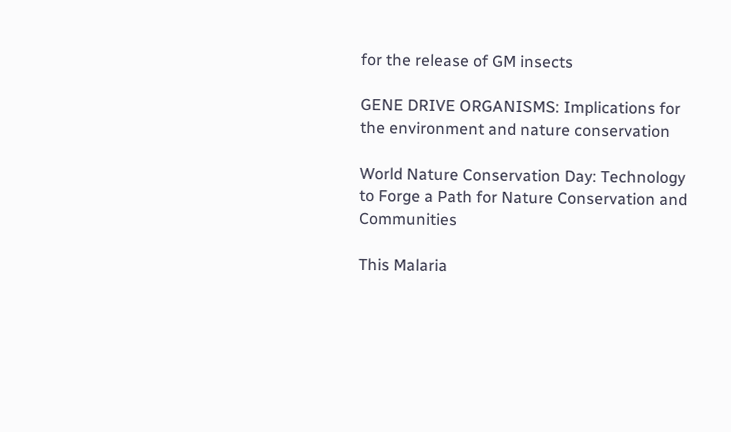for the release of GM insects

GENE DRIVE ORGANISMS: Implications for the environment and nature conservation

World Nature Conservation Day: Technology to Forge a Path for Nature Conservation and Communities

This Malaria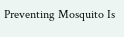Preventing Mosquito Is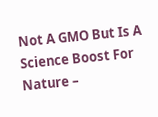Not A GMO But Is A Science Boost For Nature –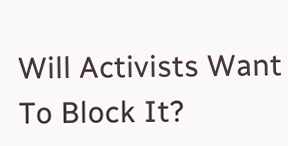Will Activists Want To Block It?